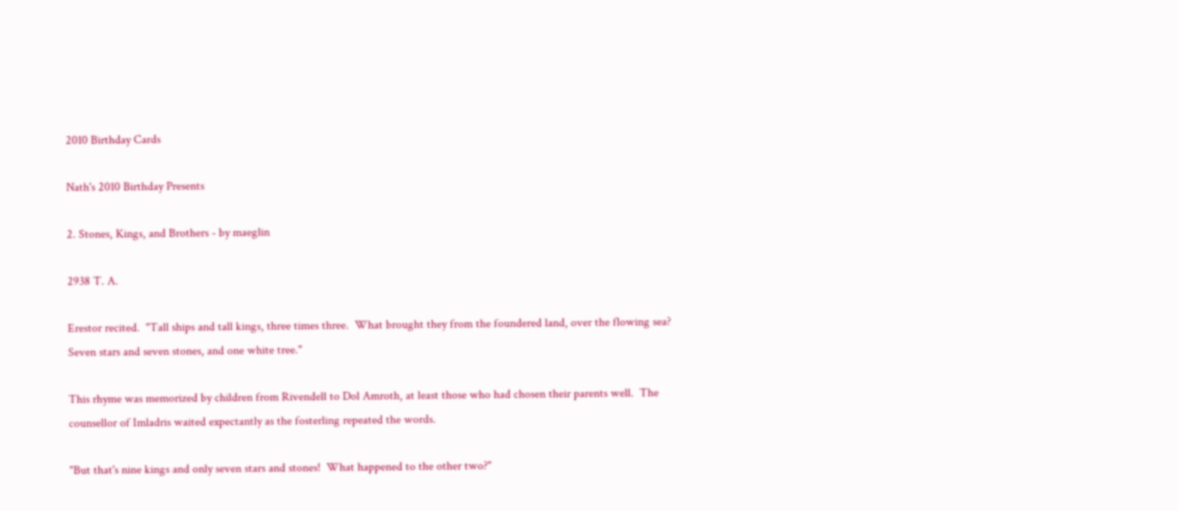2010 Birthday Cards

Nath's 2010 Birthday Presents

2. Stones, Kings, and Brothers - by maeglin

2938 T. A.

Erestor recited.  "Tall ships and tall kings, three times three.  What brought they from the foundered land, over the flowing sea?  Seven stars and seven stones, and one white tree."

This rhyme was memorized by children from Rivendell to Dol Amroth, at least those who had chosen their parents well.  The counsellor of Imladris waited expectantly as the fosterling repeated the words.

"But that's nine kings and only seven stars and stones!  What happened to the other two?"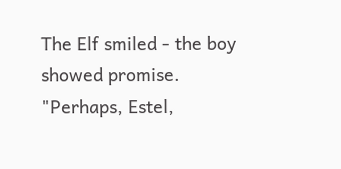The Elf smiled - the boy showed promise.  "Perhaps, Estel,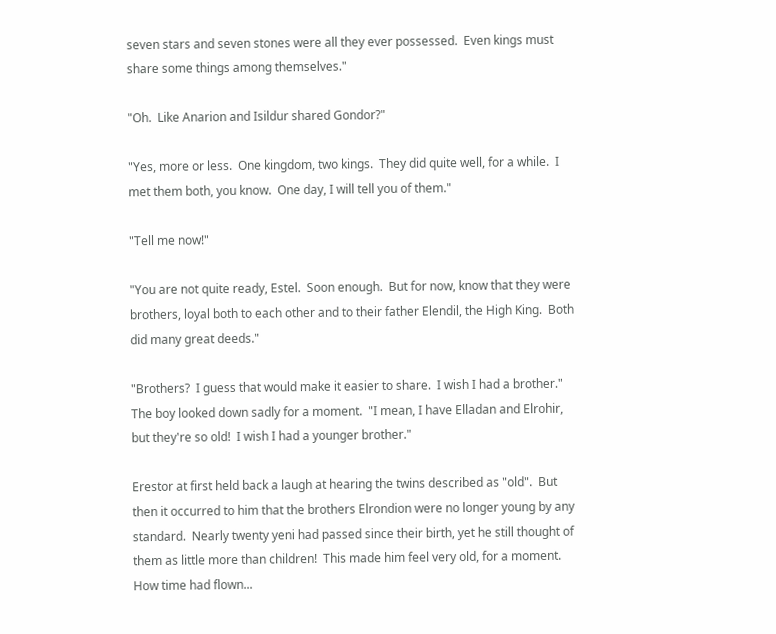seven stars and seven stones were all they ever possessed.  Even kings must share some things among themselves."

"Oh.  Like Anarion and Isildur shared Gondor?"

"Yes, more or less.  One kingdom, two kings.  They did quite well, for a while.  I met them both, you know.  One day, I will tell you of them."

"Tell me now!"

"You are not quite ready, Estel.  Soon enough.  But for now, know that they were brothers, loyal both to each other and to their father Elendil, the High King.  Both did many great deeds."

"Brothers?  I guess that would make it easier to share.  I wish I had a brother."  The boy looked down sadly for a moment.  "I mean, I have Elladan and Elrohir, but they're so old!  I wish I had a younger brother."

Erestor at first held back a laugh at hearing the twins described as "old".  But then it occurred to him that the brothers Elrondion were no longer young by any standard.  Nearly twenty yeni had passed since their birth, yet he still thought of them as little more than children!  This made him feel very old, for a moment.  How time had flown...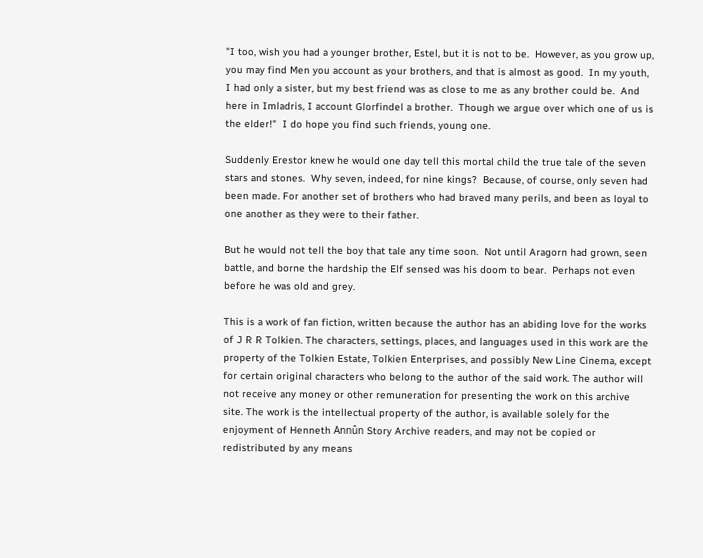"I too, wish you had a younger brother, Estel, but it is not to be.  However, as you grow up, you may find Men you account as your brothers, and that is almost as good.  In my youth, I had only a sister, but my best friend was as close to me as any brother could be.  And here in Imladris, I account Glorfindel a brother.  Though we argue over which one of us is the elder!"  I do hope you find such friends, young one.

Suddenly Erestor knew he would one day tell this mortal child the true tale of the seven stars and stones.  Why seven, indeed, for nine kings?  Because, of course, only seven had been made. For another set of brothers who had braved many perils, and been as loyal to one another as they were to their father.

But he would not tell the boy that tale any time soon.  Not until Aragorn had grown, seen battle, and borne the hardship the Elf sensed was his doom to bear.  Perhaps not even before he was old and grey.

This is a work of fan fiction, written because the author has an abiding love for the works of J R R Tolkien. The characters, settings, places, and languages used in this work are the property of the Tolkien Estate, Tolkien Enterprises, and possibly New Line Cinema, except for certain original characters who belong to the author of the said work. The author will not receive any money or other remuneration for presenting the work on this archive site. The work is the intellectual property of the author, is available solely for the enjoyment of Henneth Annûn Story Archive readers, and may not be copied or redistributed by any means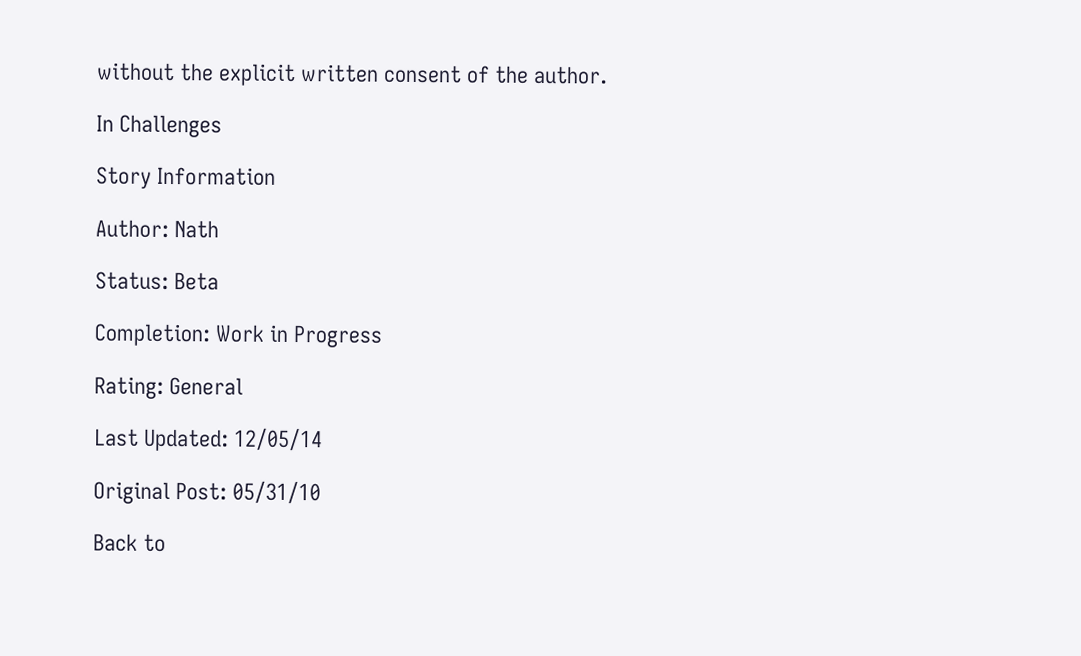without the explicit written consent of the author.

In Challenges

Story Information

Author: Nath

Status: Beta

Completion: Work in Progress

Rating: General

Last Updated: 12/05/14

Original Post: 05/31/10

Back to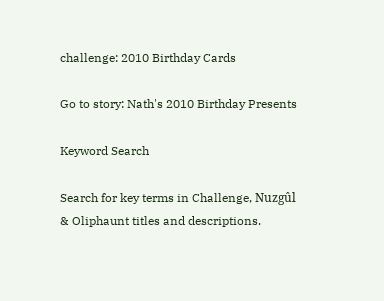challenge: 2010 Birthday Cards

Go to story: Nath's 2010 Birthday Presents

Keyword Search

Search for key terms in Challenge, Nuzgûl & Oliphaunt titles and descriptions.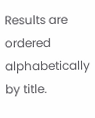Results are ordered alphabetically by title.